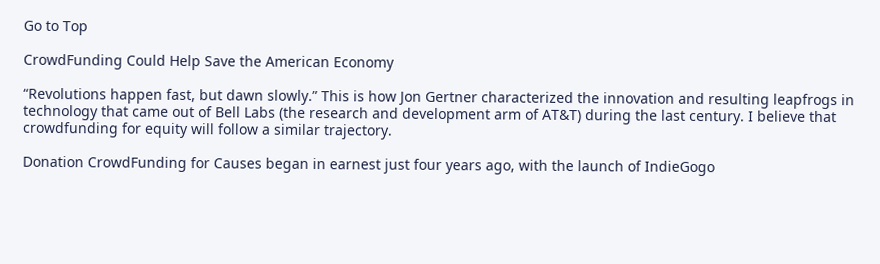Go to Top

CrowdFunding Could Help Save the American Economy

“Revolutions happen fast, but dawn slowly.” This is how Jon Gertner characterized the innovation and resulting leapfrogs in technology that came out of Bell Labs (the research and development arm of AT&T) during the last century. I believe that crowdfunding for equity will follow a similar trajectory.

Donation CrowdFunding for Causes began in earnest just four years ago, with the launch of IndieGogo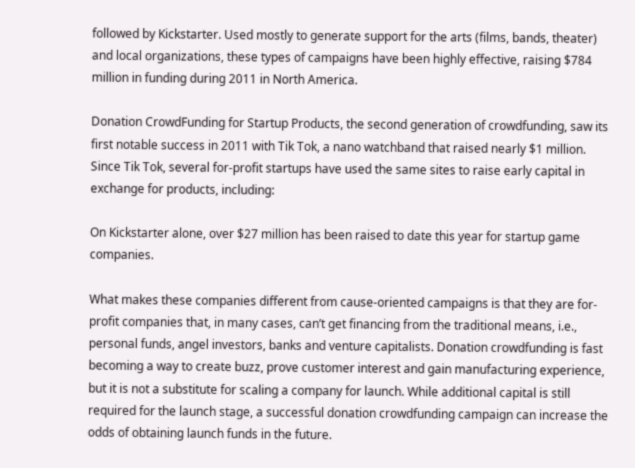followed by Kickstarter. Used mostly to generate support for the arts (films, bands, theater) and local organizations, these types of campaigns have been highly effective, raising $784 million in funding during 2011 in North America.

Donation CrowdFunding for Startup Products, the second generation of crowdfunding, saw its first notable success in 2011 with Tik Tok, a nano watchband that raised nearly $1 million. Since Tik Tok, several for-profit startups have used the same sites to raise early capital in exchange for products, including:

On Kickstarter alone, over $27 million has been raised to date this year for startup game companies.

What makes these companies different from cause-oriented campaigns is that they are for-profit companies that, in many cases, can’t get financing from the traditional means, i.e., personal funds, angel investors, banks and venture capitalists. Donation crowdfunding is fast becoming a way to create buzz, prove customer interest and gain manufacturing experience, but it is not a substitute for scaling a company for launch. While additional capital is still required for the launch stage, a successful donation crowdfunding campaign can increase the odds of obtaining launch funds in the future.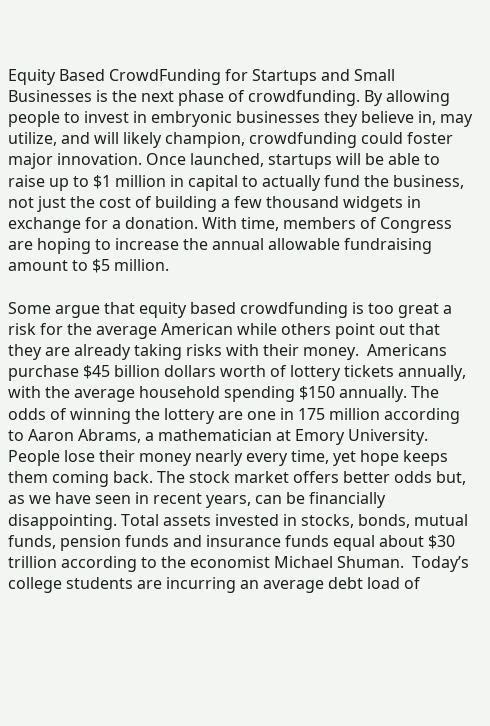Equity Based CrowdFunding for Startups and Small Businesses is the next phase of crowdfunding. By allowing people to invest in embryonic businesses they believe in, may utilize, and will likely champion, crowdfunding could foster major innovation. Once launched, startups will be able to raise up to $1 million in capital to actually fund the business, not just the cost of building a few thousand widgets in exchange for a donation. With time, members of Congress are hoping to increase the annual allowable fundraising amount to $5 million.

Some argue that equity based crowdfunding is too great a risk for the average American while others point out that they are already taking risks with their money.  Americans purchase $45 billion dollars worth of lottery tickets annually, with the average household spending $150 annually. The odds of winning the lottery are one in 175 million according to Aaron Abrams, a mathematician at Emory University.  People lose their money nearly every time, yet hope keeps them coming back. The stock market offers better odds but, as we have seen in recent years, can be financially disappointing. Total assets invested in stocks, bonds, mutual funds, pension funds and insurance funds equal about $30 trillion according to the economist Michael Shuman.  Today’s college students are incurring an average debt load of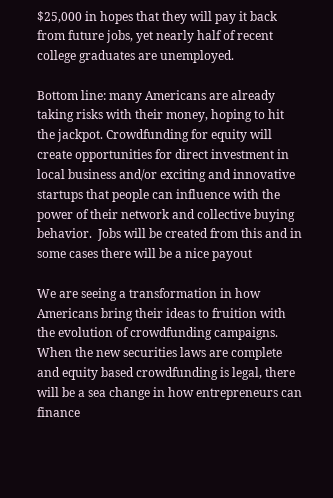$25,000 in hopes that they will pay it back from future jobs, yet nearly half of recent college graduates are unemployed.

Bottom line: many Americans are already taking risks with their money, hoping to hit the jackpot. Crowdfunding for equity will create opportunities for direct investment in local business and/or exciting and innovative startups that people can influence with the power of their network and collective buying behavior.  Jobs will be created from this and in some cases there will be a nice payout

We are seeing a transformation in how Americans bring their ideas to fruition with the evolution of crowdfunding campaigns. When the new securities laws are complete and equity based crowdfunding is legal, there will be a sea change in how entrepreneurs can finance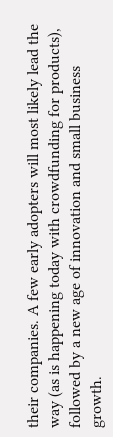their companies. A few early adopters will most likely lead the way (as is happening today with crowdfunding for products), followed by a new age of innovation and small business growth.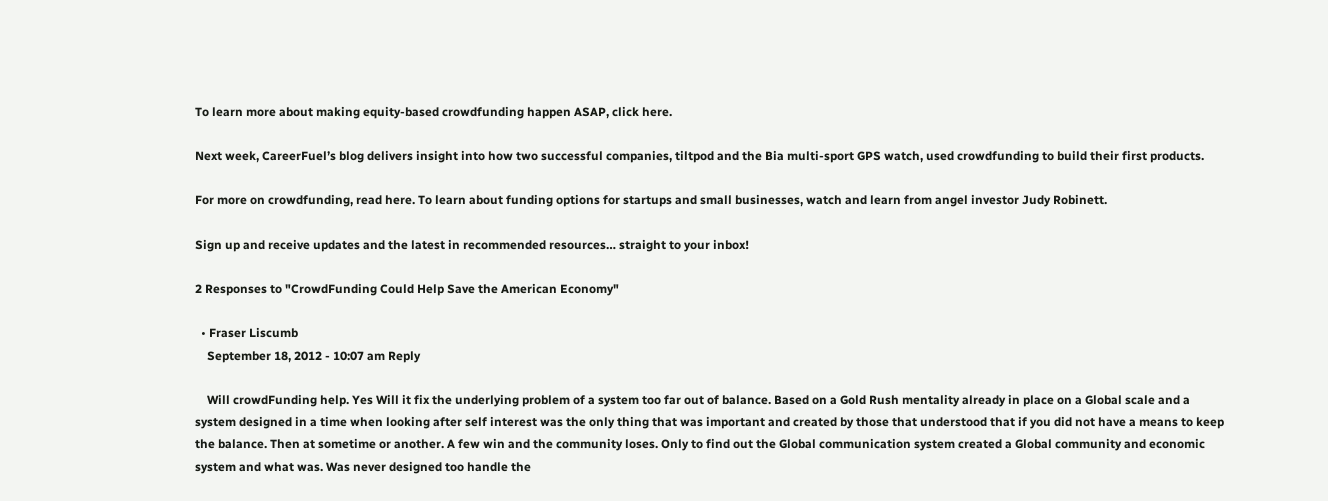To learn more about making equity-based crowdfunding happen ASAP, click here.

Next week, CareerFuel’s blog delivers insight into how two successful companies, tiltpod and the Bia multi-sport GPS watch, used crowdfunding to build their first products.

For more on crowdfunding, read here. To learn about funding options for startups and small businesses, watch and learn from angel investor Judy Robinett.

Sign up and receive updates and the latest in recommended resources… straight to your inbox!

2 Responses to "CrowdFunding Could Help Save the American Economy"

  • Fraser Liscumb
    September 18, 2012 - 10:07 am Reply

    Will crowdFunding help. Yes Will it fix the underlying problem of a system too far out of balance. Based on a Gold Rush mentality already in place on a Global scale and a system designed in a time when looking after self interest was the only thing that was important and created by those that understood that if you did not have a means to keep the balance. Then at sometime or another. A few win and the community loses. Only to find out the Global communication system created a Global community and economic system and what was. Was never designed too handle the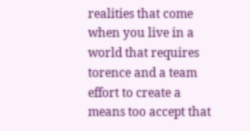realities that come when you live in a world that requires torence and a team effort to create a means too accept that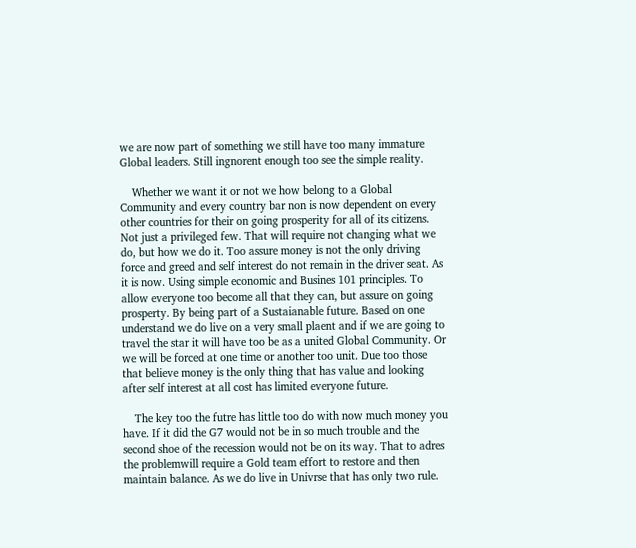we are now part of something we still have too many immature Global leaders. Still ingnorent enough too see the simple reality.

    Whether we want it or not we how belong to a Global Community and every country bar non is now dependent on every other countries for their on going prosperity for all of its citizens. Not just a privileged few. That will require not changing what we do, but how we do it. Too assure money is not the only driving force and greed and self interest do not remain in the driver seat. As it is now. Using simple economic and Busines 101 principles. To allow everyone too become all that they can, but assure on going prosperty. By being part of a Sustaianable future. Based on one understand we do live on a very small plaent and if we are going to travel the star it will have too be as a united Global Community. Or we will be forced at one time or another too unit. Due too those that believe money is the only thing that has value and looking after self interest at all cost has limited everyone future.

    The key too the futre has little too do with now much money you have. If it did the G7 would not be in so much trouble and the second shoe of the recession would not be on its way. That to adres the problemwill require a Gold team effort to restore and then maintain balance. As we do live in Univrse that has only two rule.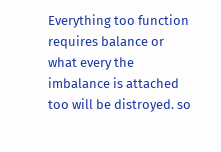Everything too function requires balance or what every the imbalance is attached too will be distroyed. so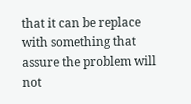that it can be replace with something that assure the problem will not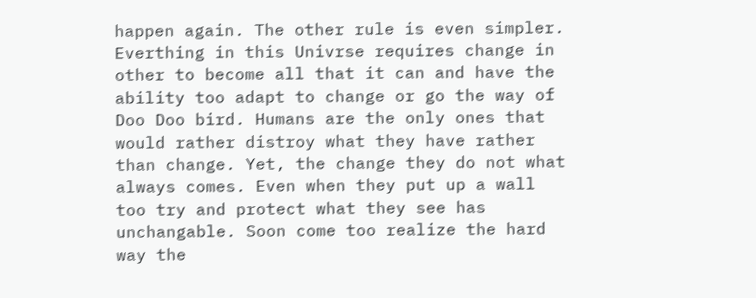happen again. The other rule is even simpler. Everthing in this Univrse requires change in other to become all that it can and have the ability too adapt to change or go the way of Doo Doo bird. Humans are the only ones that would rather distroy what they have rather than change. Yet, the change they do not what always comes. Even when they put up a wall too try and protect what they see has unchangable. Soon come too realize the hard way the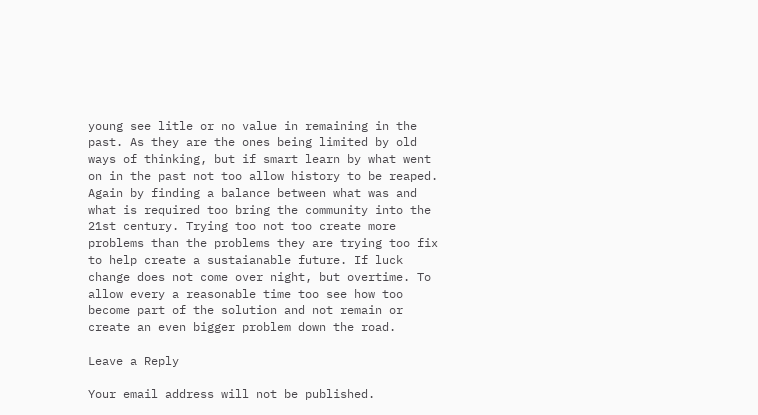young see litle or no value in remaining in the past. As they are the ones being limited by old ways of thinking, but if smart learn by what went on in the past not too allow history to be reaped. Again by finding a balance between what was and what is required too bring the community into the 21st century. Trying too not too create more problems than the problems they are trying too fix to help create a sustaianable future. If luck change does not come over night, but overtime. To allow every a reasonable time too see how too become part of the solution and not remain or create an even bigger problem down the road.

Leave a Reply

Your email address will not be published.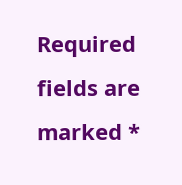Required fields are marked *